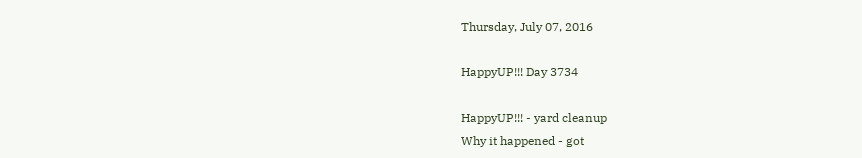Thursday, July 07, 2016

HappyUP!!! Day 3734

HappyUP!!! - yard cleanup
Why it happened - got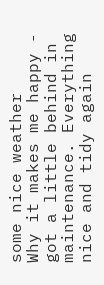some nice weather
Why it makes me happy - got a little behind in maintenance. Everything nice and tidy again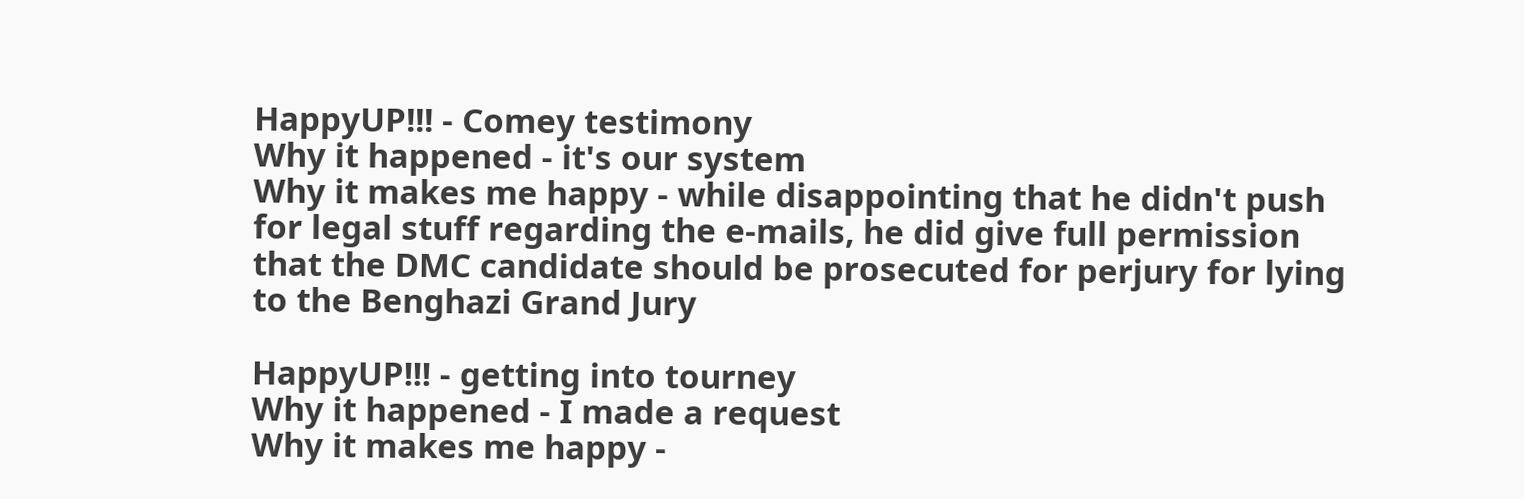HappyUP!!! - Comey testimony
Why it happened - it's our system
Why it makes me happy - while disappointing that he didn't push for legal stuff regarding the e-mails, he did give full permission that the DMC candidate should be prosecuted for perjury for lying to the Benghazi Grand Jury

HappyUP!!! - getting into tourney
Why it happened - I made a request
Why it makes me happy -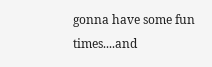gonna have some fun times....and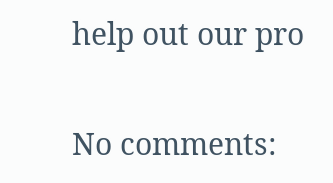help out our pro

No comments: